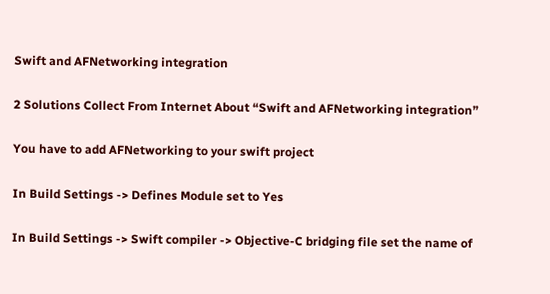Swift and AFNetworking integration

2 Solutions Collect From Internet About “Swift and AFNetworking integration”

You have to add AFNetworking to your swift project

In Build Settings -> Defines Module set to Yes

In Build Settings -> Swift compiler -> Objective-C bridging file set the name of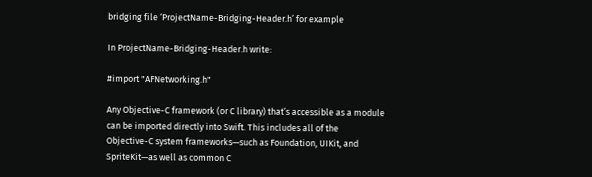bridging file ‘ProjectName-Bridging-Header.h’ for example

In ProjectName-Bridging-Header.h write:

#import "AFNetworking.h"

Any Objective-C framework (or C library) that’s accessible as a module
can be imported directly into Swift. This includes all of the
Objective-C system frameworks—such as Foundation, UIKit, and
SpriteKit—as well as common C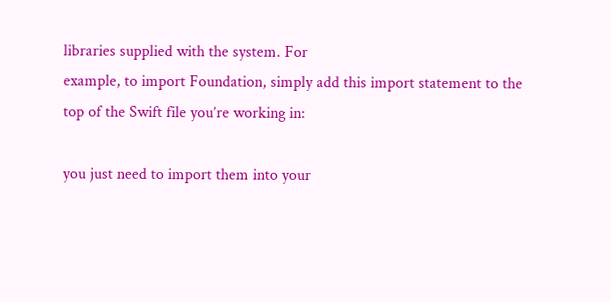libraries supplied with the system. For
example, to import Foundation, simply add this import statement to the
top of the Swift file you’re working in:

you just need to import them into your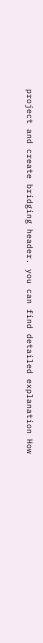project and create bridging header. you can find detailed explanation How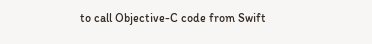to call Objective-C code from Swift